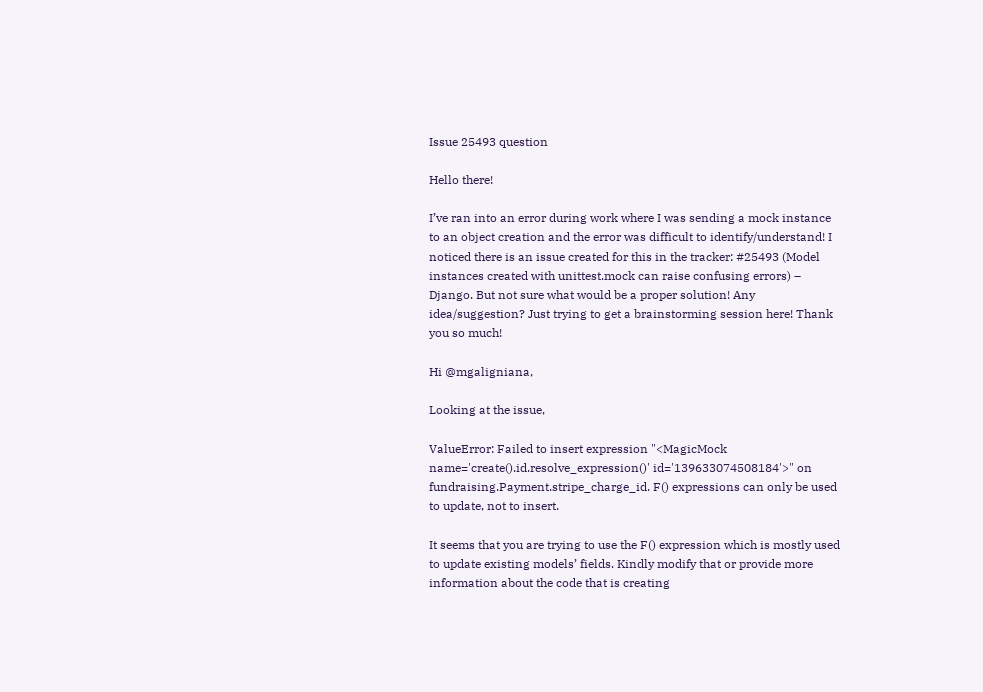Issue 25493 question

Hello there!

I’ve ran into an error during work where I was sending a mock instance to an object creation and the error was difficult to identify/understand! I noticed there is an issue created for this in the tracker: #25493 (Model instances created with unittest.mock can raise confusing errors) – Django. But not sure what would be a proper solution! Any idea/suggestion? Just trying to get a brainstorming session here! Thank you so much!

Hi @mgaligniana,

Looking at the issue,

ValueError: Failed to insert expression "<MagicMock name='create().id.resolve_expression()' id='139633074508184'>" on fundraising.Payment.stripe_charge_id. F() expressions can only be used to update, not to insert.

It seems that you are trying to use the F() expression which is mostly used to update existing models’ fields. Kindly modify that or provide more information about the code that is creating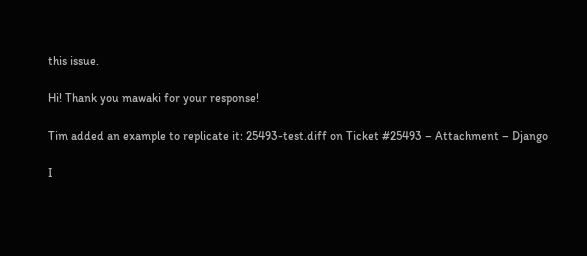this issue.

Hi! Thank you mawaki for your response!

Tim added an example to replicate it: 25493-test.diff on Ticket #25493 – Attachment – Django

I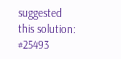suggested this solution: #25493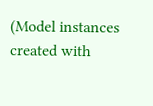(Model instances created with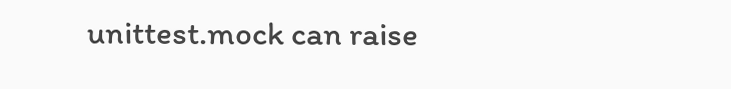unittest.mock can raise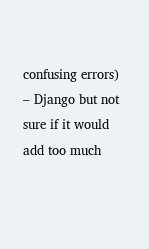confusing errors) – Django but not sure if it would add too much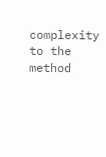complexity to the method